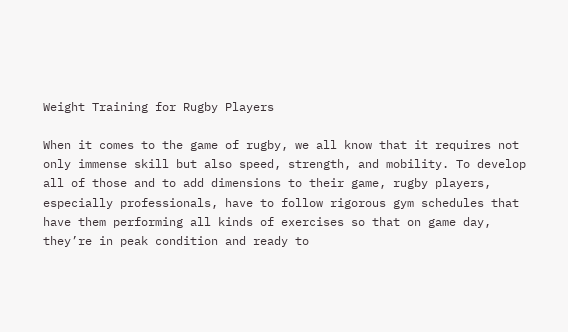Weight Training for Rugby Players

When it comes to the game of rugby, we all know that it requires not only immense skill but also speed, strength, and mobility. To develop all of those and to add dimensions to their game, rugby players, especially professionals, have to follow rigorous gym schedules that have them performing all kinds of exercises so that on game day, they’re in peak condition and ready to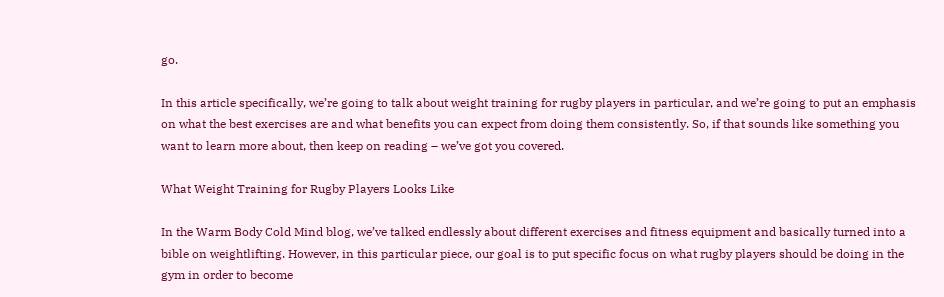go.

In this article specifically, we’re going to talk about weight training for rugby players in particular, and we’re going to put an emphasis on what the best exercises are and what benefits you can expect from doing them consistently. So, if that sounds like something you want to learn more about, then keep on reading – we’ve got you covered.

What Weight Training for Rugby Players Looks Like

In the Warm Body Cold Mind blog, we’ve talked endlessly about different exercises and fitness equipment and basically turned into a bible on weightlifting. However, in this particular piece, our goal is to put specific focus on what rugby players should be doing in the gym in order to become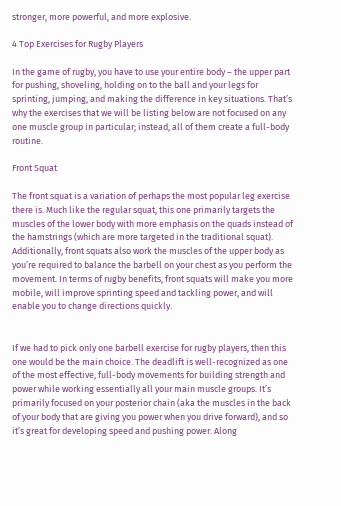stronger, more powerful, and more explosive.

4 Top Exercises for Rugby Players

In the game of rugby, you have to use your entire body – the upper part for pushing, shoveling, holding on to the ball and your legs for sprinting, jumping, and making the difference in key situations. That’s why the exercises that we will be listing below are not focused on any one muscle group in particular; instead, all of them create a full-body routine.

Front Squat

The front squat is a variation of perhaps the most popular leg exercise there is. Much like the regular squat, this one primarily targets the muscles of the lower body with more emphasis on the quads instead of the hamstrings (which are more targeted in the traditional squat). Additionally, front squats also work the muscles of the upper body as you’re required to balance the barbell on your chest as you perform the movement. In terms of rugby benefits, front squats will make you more mobile, will improve sprinting speed and tackling power, and will enable you to change directions quickly.


If we had to pick only one barbell exercise for rugby players, then this one would be the main choice. The deadlift is well-recognized as one of the most effective, full-body movements for building strength and power while working essentially all your main muscle groups. It’s primarily focused on your posterior chain (aka the muscles in the back of your body that are giving you power when you drive forward), and so it’s great for developing speed and pushing power. Along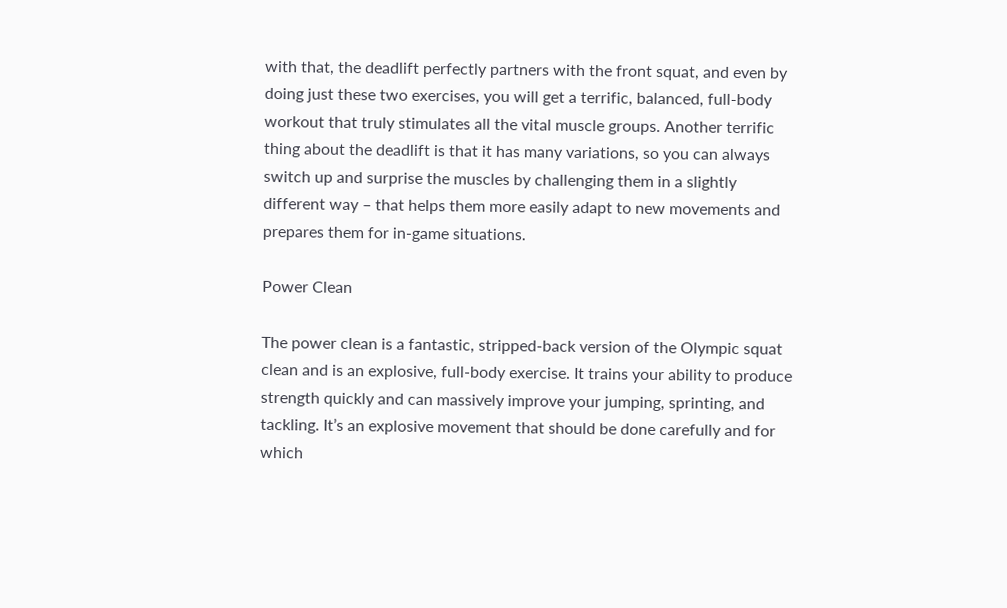with that, the deadlift perfectly partners with the front squat, and even by doing just these two exercises, you will get a terrific, balanced, full-body workout that truly stimulates all the vital muscle groups. Another terrific thing about the deadlift is that it has many variations, so you can always switch up and surprise the muscles by challenging them in a slightly different way – that helps them more easily adapt to new movements and prepares them for in-game situations.

Power Clean

The power clean is a fantastic, stripped-back version of the Olympic squat clean and is an explosive, full-body exercise. It trains your ability to produce strength quickly and can massively improve your jumping, sprinting, and tackling. It’s an explosive movement that should be done carefully and for which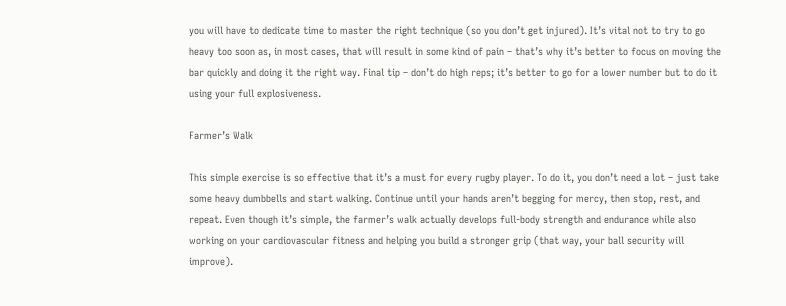you will have to dedicate time to master the right technique (so you don’t get injured). It’s vital not to try to go heavy too soon as, in most cases, that will result in some kind of pain – that’s why it’s better to focus on moving the bar quickly and doing it the right way. Final tip – don’t do high reps; it’s better to go for a lower number but to do it using your full explosiveness.

Farmer’s Walk

This simple exercise is so effective that it’s a must for every rugby player. To do it, you don’t need a lot – just take some heavy dumbbells and start walking. Continue until your hands aren’t begging for mercy, then stop, rest, and repeat. Even though it’s simple, the farmer’s walk actually develops full-body strength and endurance while also working on your cardiovascular fitness and helping you build a stronger grip (that way, your ball security will improve).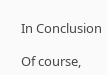In Conclusion

Of course,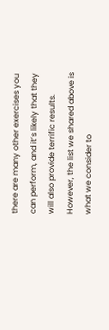there are many other exercises you can perform, and it’s likely that they will also provide terrific results. However, the list we shared above is what we consider to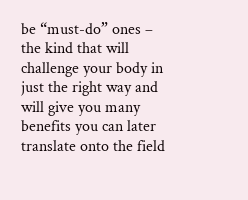be “must-do” ones – the kind that will challenge your body in just the right way and will give you many benefits you can later translate onto the field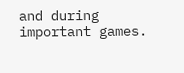and during important games.